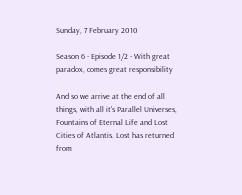Sunday, 7 February 2010

Season 6 - Episode 1/2 - With great paradox, comes great responsibility

And so we arrive at the end of all things, with all it's Parallel Universes, Fountains of Eternal Life and Lost Cities of Atlantis. Lost has returned from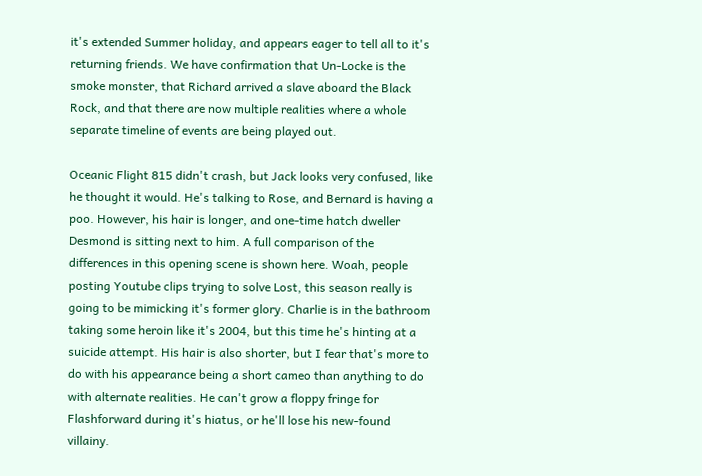it's extended Summer holiday, and appears eager to tell all to it's returning friends. We have confirmation that Un-Locke is the smoke monster, that Richard arrived a slave aboard the Black Rock, and that there are now multiple realities where a whole separate timeline of events are being played out.

Oceanic Flight 815 didn't crash, but Jack looks very confused, like he thought it would. He's talking to Rose, and Bernard is having a poo. However, his hair is longer, and one-time hatch dweller Desmond is sitting next to him. A full comparison of the differences in this opening scene is shown here. Woah, people posting Youtube clips trying to solve Lost, this season really is going to be mimicking it's former glory. Charlie is in the bathroom taking some heroin like it's 2004, but this time he's hinting at a suicide attempt. His hair is also shorter, but I fear that's more to do with his appearance being a short cameo than anything to do with alternate realities. He can't grow a floppy fringe for Flashforward during it's hiatus, or he'll lose his new-found villainy.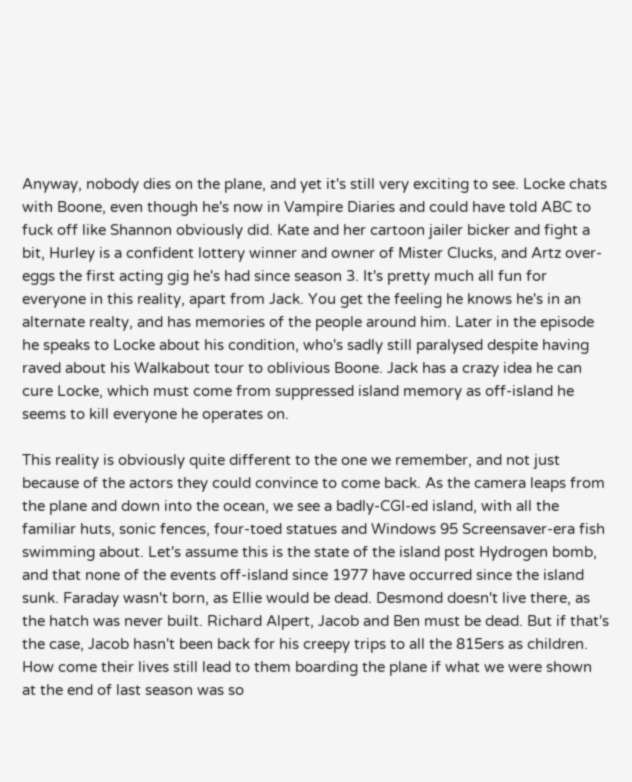Anyway, nobody dies on the plane, and yet it's still very exciting to see. Locke chats with Boone, even though he's now in Vampire Diaries and could have told ABC to fuck off like Shannon obviously did. Kate and her cartoon jailer bicker and fight a bit, Hurley is a confident lottery winner and owner of Mister Clucks, and Artz over-eggs the first acting gig he's had since season 3. It's pretty much all fun for everyone in this reality, apart from Jack. You get the feeling he knows he's in an alternate realty, and has memories of the people around him. Later in the episode he speaks to Locke about his condition, who's sadly still paralysed despite having raved about his Walkabout tour to oblivious Boone. Jack has a crazy idea he can cure Locke, which must come from suppressed island memory as off-island he seems to kill everyone he operates on.

This reality is obviously quite different to the one we remember, and not just because of the actors they could convince to come back. As the camera leaps from the plane and down into the ocean, we see a badly-CGI-ed island, with all the familiar huts, sonic fences, four-toed statues and Windows 95 Screensaver-era fish swimming about. Let's assume this is the state of the island post Hydrogen bomb, and that none of the events off-island since 1977 have occurred since the island sunk. Faraday wasn't born, as Ellie would be dead. Desmond doesn't live there, as the hatch was never built. Richard Alpert, Jacob and Ben must be dead. But if that's the case, Jacob hasn't been back for his creepy trips to all the 815ers as children. How come their lives still lead to them boarding the plane if what we were shown at the end of last season was so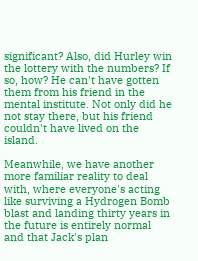significant? Also, did Hurley win the lottery with the numbers? If so, how? He can't have gotten them from his friend in the mental institute. Not only did he not stay there, but his friend couldn't have lived on the island.

Meanwhile, we have another more familiar reality to deal with, where everyone's acting like surviving a Hydrogen Bomb blast and landing thirty years in the future is entirely normal and that Jack's plan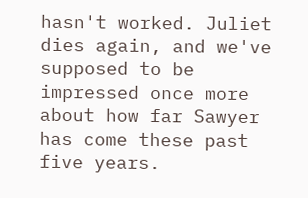hasn't worked. Juliet dies again, and we've supposed to be impressed once more about how far Sawyer has come these past five years.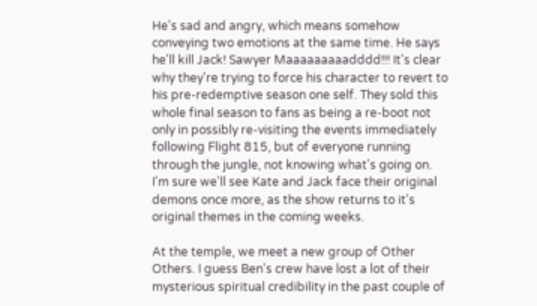He's sad and angry, which means somehow conveying two emotions at the same time. He says he'll kill Jack! Sawyer Maaaaaaaaadddd!!! It's clear why they're trying to force his character to revert to his pre-redemptive season one self. They sold this whole final season to fans as being a re-boot not only in possibly re-visiting the events immediately following Flight 815, but of everyone running through the jungle, not knowing what's going on. I'm sure we'll see Kate and Jack face their original demons once more, as the show returns to it's original themes in the coming weeks.

At the temple, we meet a new group of Other Others. I guess Ben's crew have lost a lot of their mysterious spiritual credibility in the past couple of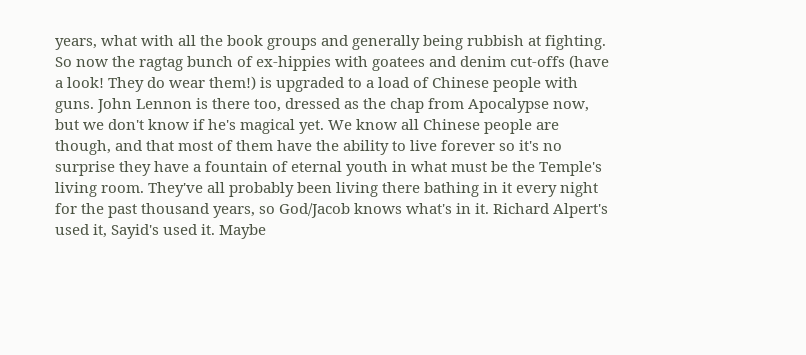years, what with all the book groups and generally being rubbish at fighting. So now the ragtag bunch of ex-hippies with goatees and denim cut-offs (have a look! They do wear them!) is upgraded to a load of Chinese people with guns. John Lennon is there too, dressed as the chap from Apocalypse now, but we don't know if he's magical yet. We know all Chinese people are though, and that most of them have the ability to live forever so it's no surprise they have a fountain of eternal youth in what must be the Temple's living room. They've all probably been living there bathing in it every night for the past thousand years, so God/Jacob knows what's in it. Richard Alpert's used it, Sayid's used it. Maybe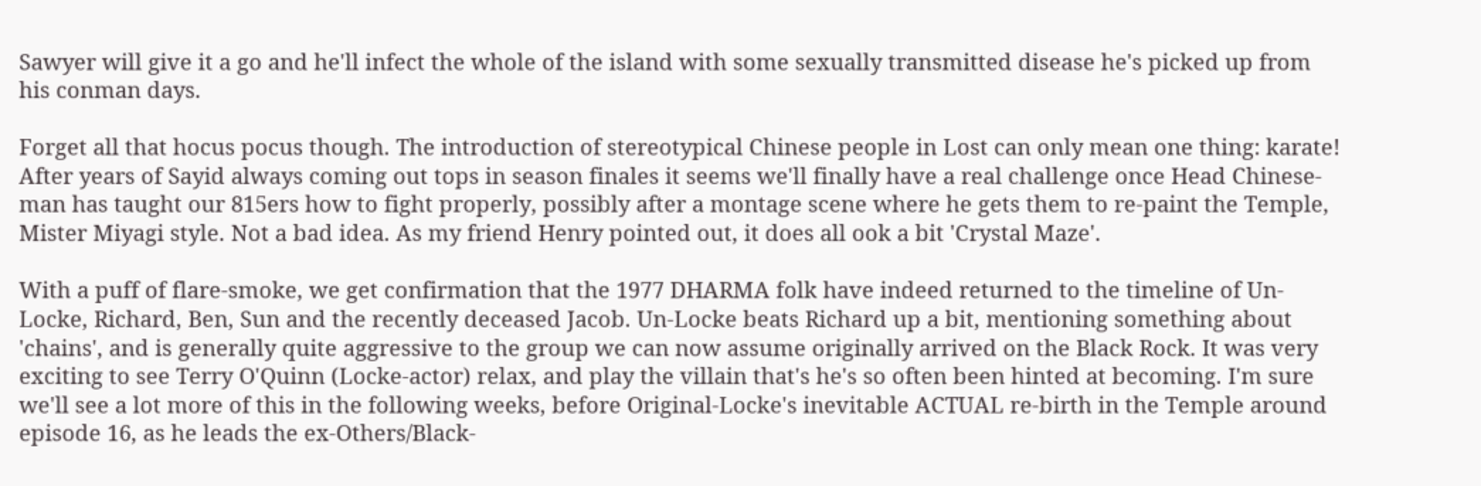Sawyer will give it a go and he'll infect the whole of the island with some sexually transmitted disease he's picked up from his conman days.

Forget all that hocus pocus though. The introduction of stereotypical Chinese people in Lost can only mean one thing: karate! After years of Sayid always coming out tops in season finales it seems we'll finally have a real challenge once Head Chinese-man has taught our 815ers how to fight properly, possibly after a montage scene where he gets them to re-paint the Temple, Mister Miyagi style. Not a bad idea. As my friend Henry pointed out, it does all ook a bit 'Crystal Maze'.

With a puff of flare-smoke, we get confirmation that the 1977 DHARMA folk have indeed returned to the timeline of Un-Locke, Richard, Ben, Sun and the recently deceased Jacob. Un-Locke beats Richard up a bit, mentioning something about 'chains', and is generally quite aggressive to the group we can now assume originally arrived on the Black Rock. It was very exciting to see Terry O'Quinn (Locke-actor) relax, and play the villain that's he's so often been hinted at becoming. I'm sure we'll see a lot more of this in the following weeks, before Original-Locke's inevitable ACTUAL re-birth in the Temple around episode 16, as he leads the ex-Others/Black-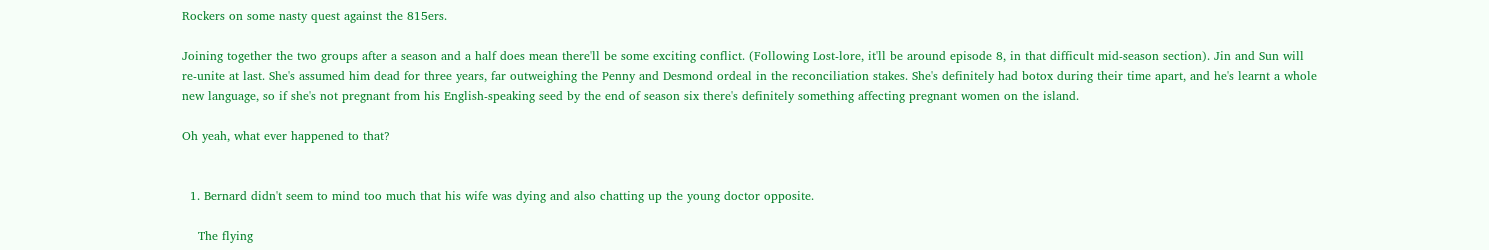Rockers on some nasty quest against the 815ers.

Joining together the two groups after a season and a half does mean there'll be some exciting conflict. (Following Lost-lore, it'll be around episode 8, in that difficult mid-season section). Jin and Sun will re-unite at last. She's assumed him dead for three years, far outweighing the Penny and Desmond ordeal in the reconciliation stakes. She's definitely had botox during their time apart, and he's learnt a whole new language, so if she's not pregnant from his English-speaking seed by the end of season six there's definitely something affecting pregnant women on the island.

Oh yeah, what ever happened to that?


  1. Bernard didn't seem to mind too much that his wife was dying and also chatting up the young doctor opposite.

    The flying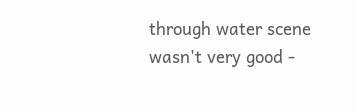through water scene wasn't very good -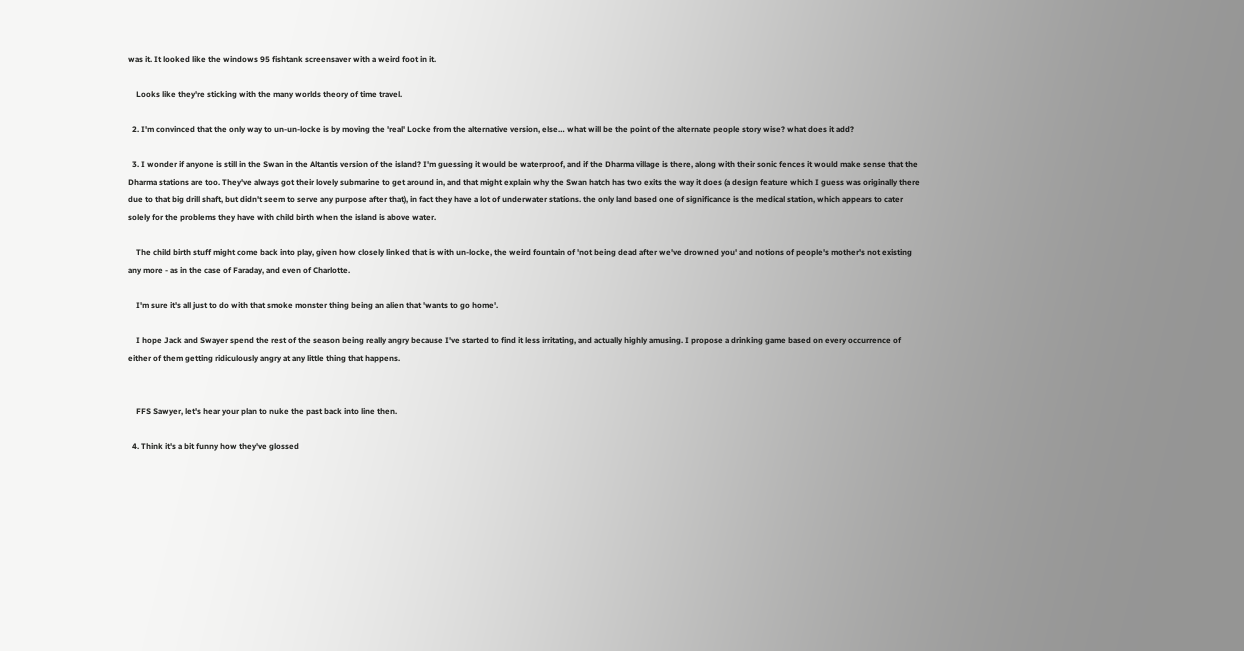was it. It looked like the windows 95 fishtank screensaver with a weird foot in it.

    Looks like they're sticking with the many worlds theory of time travel.

  2. I'm convinced that the only way to un-un-locke is by moving the 'real' Locke from the alternative version, else… what will be the point of the alternate people story wise? what does it add?

  3. I wonder if anyone is still in the Swan in the Altantis version of the island? I'm guessing it would be waterproof, and if the Dharma village is there, along with their sonic fences it would make sense that the Dharma stations are too. They've always got their lovely submarine to get around in, and that might explain why the Swan hatch has two exits the way it does (a design feature which I guess was originally there due to that big drill shaft, but didn't seem to serve any purpose after that), in fact they have a lot of underwater stations. the only land based one of significance is the medical station, which appears to cater solely for the problems they have with child birth when the island is above water.

    The child birth stuff might come back into play, given how closely linked that is with un-locke, the weird fountain of 'not being dead after we've drowned you' and notions of people's mother's not existing any more - as in the case of Faraday, and even of Charlotte.

    I'm sure it's all just to do with that smoke monster thing being an alien that 'wants to go home'.

    I hope Jack and Swayer spend the rest of the season being really angry because I've started to find it less irritating, and actually highly amusing. I propose a drinking game based on every occurrence of either of them getting ridiculously angry at any little thing that happens.


    FFS Sawyer, let's hear your plan to nuke the past back into line then.

  4. Think it's a bit funny how they've glossed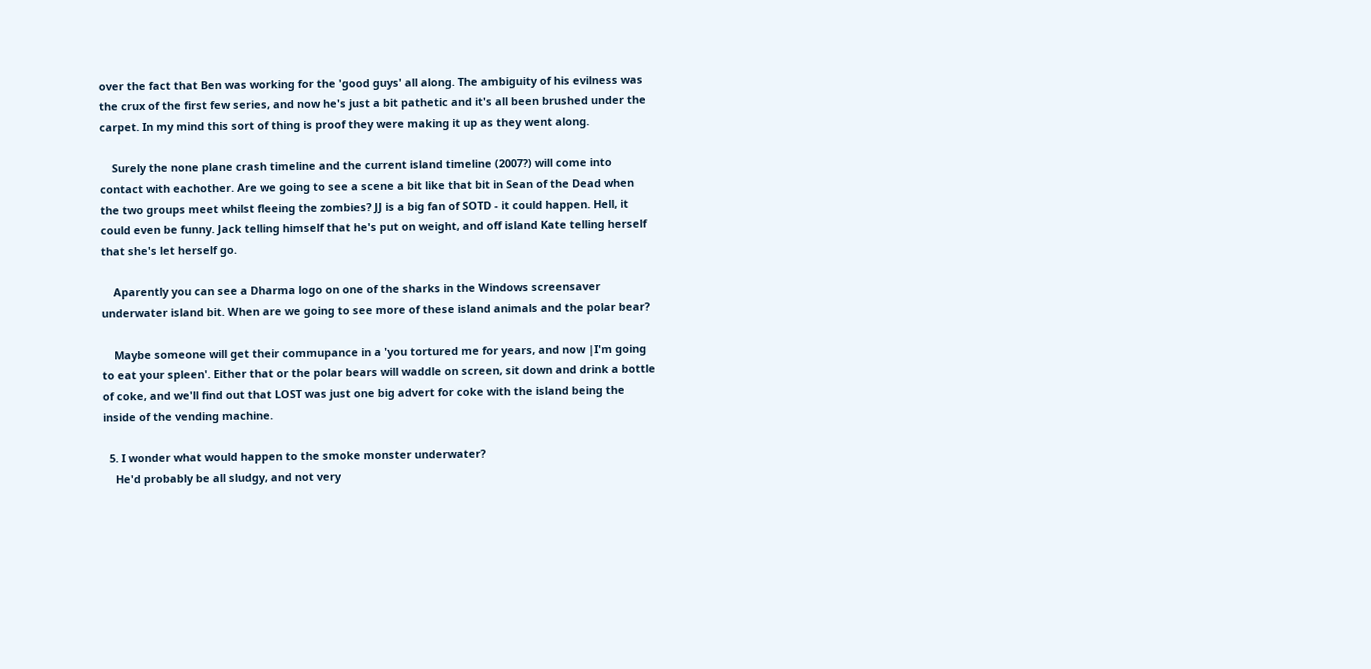over the fact that Ben was working for the 'good guys' all along. The ambiguity of his evilness was the crux of the first few series, and now he's just a bit pathetic and it's all been brushed under the carpet. In my mind this sort of thing is proof they were making it up as they went along.

    Surely the none plane crash timeline and the current island timeline (2007?) will come into contact with eachother. Are we going to see a scene a bit like that bit in Sean of the Dead when the two groups meet whilst fleeing the zombies? JJ is a big fan of SOTD - it could happen. Hell, it could even be funny. Jack telling himself that he's put on weight, and off island Kate telling herself that she's let herself go.

    Aparently you can see a Dharma logo on one of the sharks in the Windows screensaver underwater island bit. When are we going to see more of these island animals and the polar bear?

    Maybe someone will get their commupance in a 'you tortured me for years, and now |I'm going to eat your spleen'. Either that or the polar bears will waddle on screen, sit down and drink a bottle of coke, and we'll find out that LOST was just one big advert for coke with the island being the inside of the vending machine.

  5. I wonder what would happen to the smoke monster underwater?
    He'd probably be all sludgy, and not very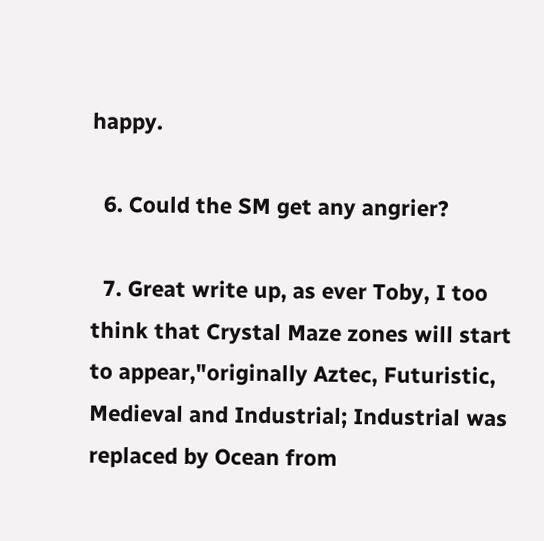happy.

  6. Could the SM get any angrier?

  7. Great write up, as ever Toby, I too think that Crystal Maze zones will start to appear,"originally Aztec, Futuristic, Medieval and Industrial; Industrial was replaced by Ocean from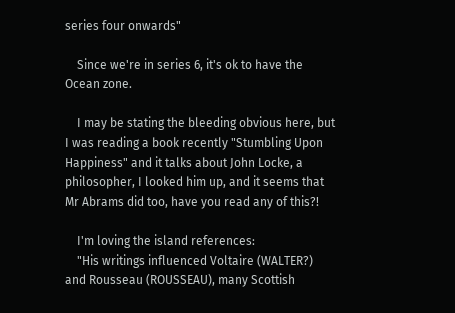series four onwards"

    Since we're in series 6, it's ok to have the Ocean zone.

    I may be stating the bleeding obvious here, but I was reading a book recently "Stumbling Upon Happiness" and it talks about John Locke, a philosopher, I looked him up, and it seems that Mr Abrams did too, have you read any of this?!

    I'm loving the island references:
    "His writings influenced Voltaire (WALTER?) and Rousseau (ROUSSEAU), many Scottish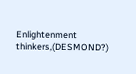Enlightenment thinkers,(DESMOND?)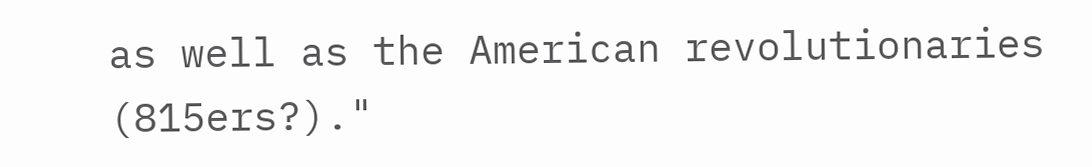as well as the American revolutionaries (815ers?)."